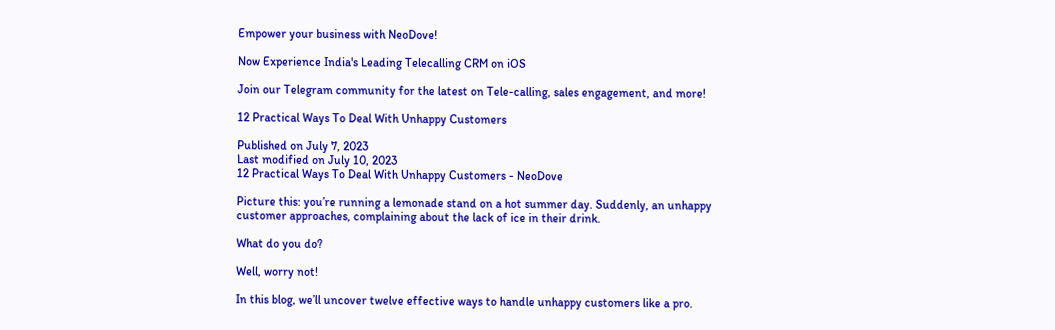Empower your business with NeoDove!

Now Experience India's Leading Telecalling CRM on iOS

Join our Telegram community for the latest on Tele-calling, sales engagement, and more!

12 Practical Ways To Deal With Unhappy Customers

Published on July 7, 2023
Last modified on July 10, 2023
12 Practical Ways To Deal With Unhappy Customers - NeoDove

Picture this: you’re running a lemonade stand on a hot summer day. Suddenly, an unhappy customer approaches, complaining about the lack of ice in their drink.

What do you do?

Well, worry not!

In this blog, we’ll uncover twelve effective ways to handle unhappy customers like a pro.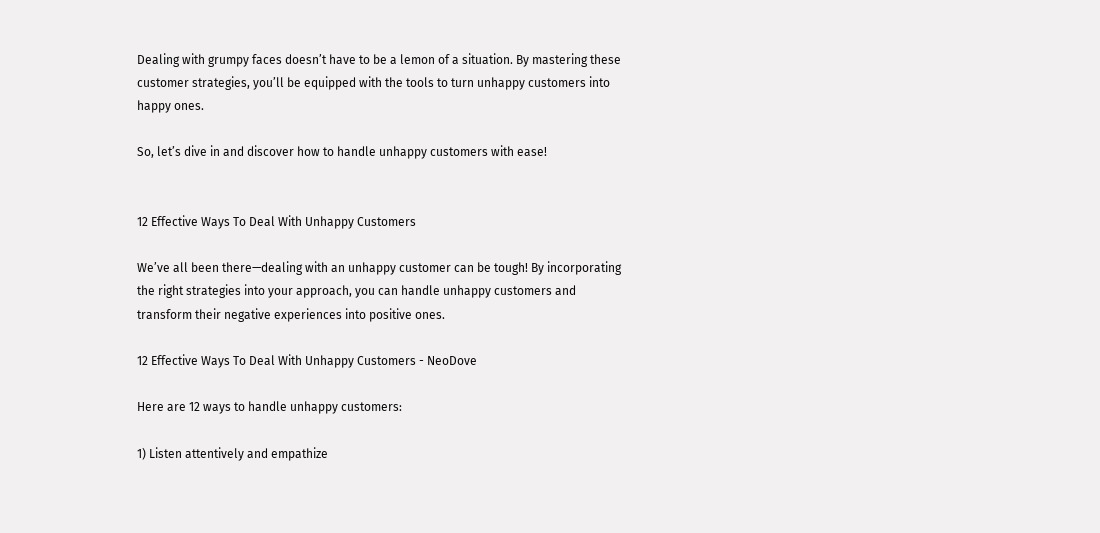Dealing with grumpy faces doesn’t have to be a lemon of a situation. By mastering these customer strategies, you’ll be equipped with the tools to turn unhappy customers into happy ones.

So, let’s dive in and discover how to handle unhappy customers with ease!


12 Effective Ways To Deal With Unhappy Customers

We’ve all been there—dealing with an unhappy customer can be tough! By incorporating the right strategies into your approach, you can handle unhappy customers and transform their negative experiences into positive ones.

12 Effective Ways To Deal With Unhappy Customers - NeoDove

Here are 12 ways to handle unhappy customers:

1) Listen attentively and empathize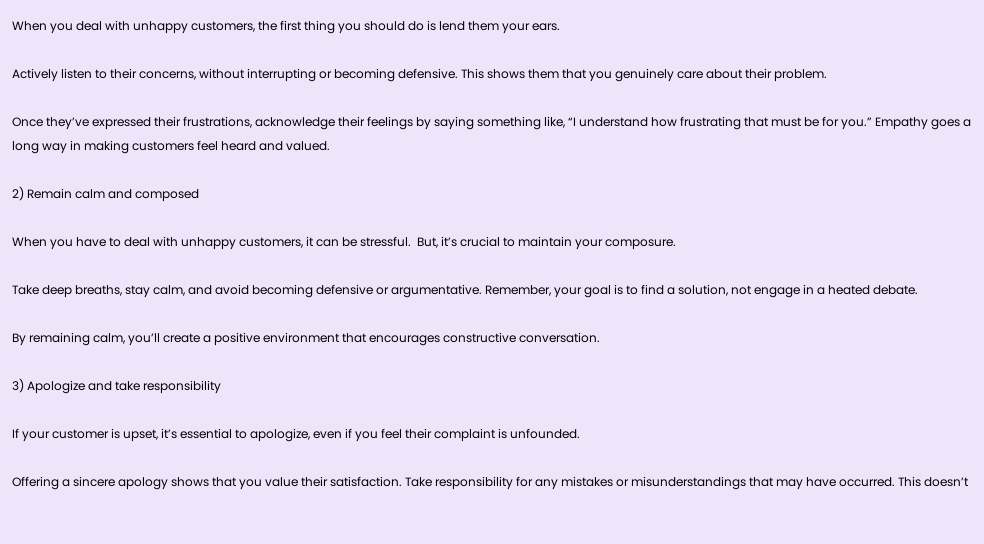When you deal with unhappy customers, the first thing you should do is lend them your ears.

Actively listen to their concerns, without interrupting or becoming defensive. This shows them that you genuinely care about their problem.

Once they’ve expressed their frustrations, acknowledge their feelings by saying something like, “I understand how frustrating that must be for you.” Empathy goes a long way in making customers feel heard and valued.

2) Remain calm and composed

When you have to deal with unhappy customers, it can be stressful.  But, it’s crucial to maintain your composure.

Take deep breaths, stay calm, and avoid becoming defensive or argumentative. Remember, your goal is to find a solution, not engage in a heated debate.

By remaining calm, you’ll create a positive environment that encourages constructive conversation.

3) Apologize and take responsibility

If your customer is upset, it’s essential to apologize, even if you feel their complaint is unfounded.

Offering a sincere apology shows that you value their satisfaction. Take responsibility for any mistakes or misunderstandings that may have occurred. This doesn’t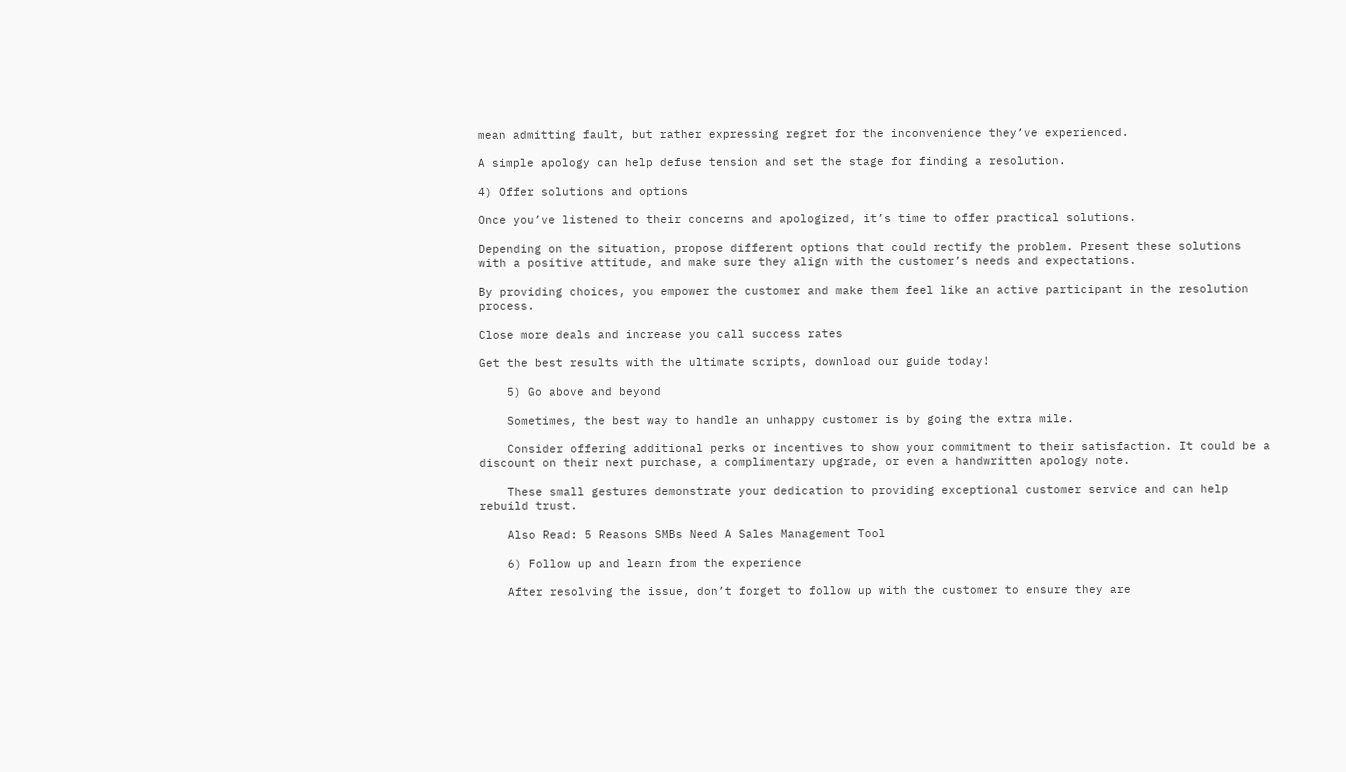mean admitting fault, but rather expressing regret for the inconvenience they’ve experienced.

A simple apology can help defuse tension and set the stage for finding a resolution.

4) Offer solutions and options

Once you’ve listened to their concerns and apologized, it’s time to offer practical solutions.

Depending on the situation, propose different options that could rectify the problem. Present these solutions with a positive attitude, and make sure they align with the customer’s needs and expectations.

By providing choices, you empower the customer and make them feel like an active participant in the resolution process.

Close more deals and increase you call success rates

Get the best results with the ultimate scripts, download our guide today!

    5) Go above and beyond

    Sometimes, the best way to handle an unhappy customer is by going the extra mile.

    Consider offering additional perks or incentives to show your commitment to their satisfaction. It could be a discount on their next purchase, a complimentary upgrade, or even a handwritten apology note.

    These small gestures demonstrate your dedication to providing exceptional customer service and can help rebuild trust.

    Also Read: 5 Reasons SMBs Need A Sales Management Tool

    6) Follow up and learn from the experience

    After resolving the issue, don’t forget to follow up with the customer to ensure they are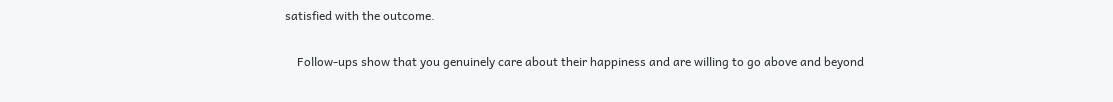satisfied with the outcome.

    Follow-ups show that you genuinely care about their happiness and are willing to go above and beyond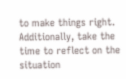to make things right. Additionally, take the time to reflect on the situation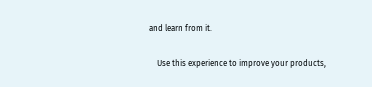and learn from it.

    Use this experience to improve your products,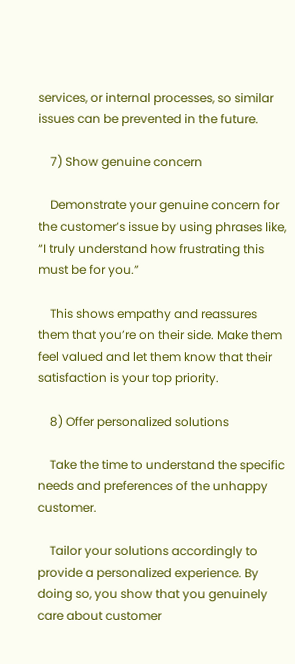services, or internal processes, so similar issues can be prevented in the future.

    7) Show genuine concern

    Demonstrate your genuine concern for the customer’s issue by using phrases like, “I truly understand how frustrating this must be for you.”

    This shows empathy and reassures them that you’re on their side. Make them feel valued and let them know that their satisfaction is your top priority.

    8) Offer personalized solutions

    Take the time to understand the specific needs and preferences of the unhappy customer.

    Tailor your solutions accordingly to provide a personalized experience. By doing so, you show that you genuinely care about customer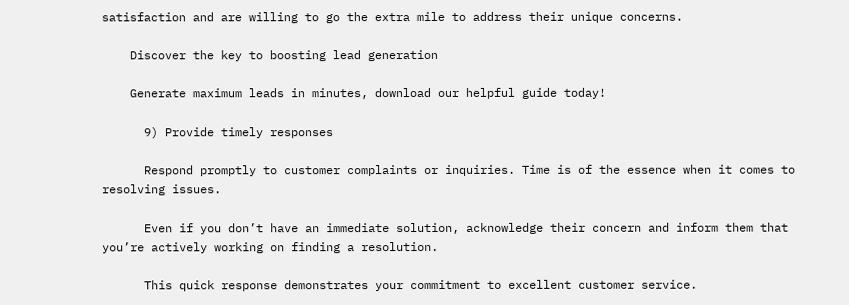satisfaction and are willing to go the extra mile to address their unique concerns.

    Discover the key to boosting lead generation

    Generate maximum leads in minutes, download our helpful guide today!

      9) Provide timely responses

      Respond promptly to customer complaints or inquiries. Time is of the essence when it comes to resolving issues.

      Even if you don’t have an immediate solution, acknowledge their concern and inform them that you’re actively working on finding a resolution.

      This quick response demonstrates your commitment to excellent customer service.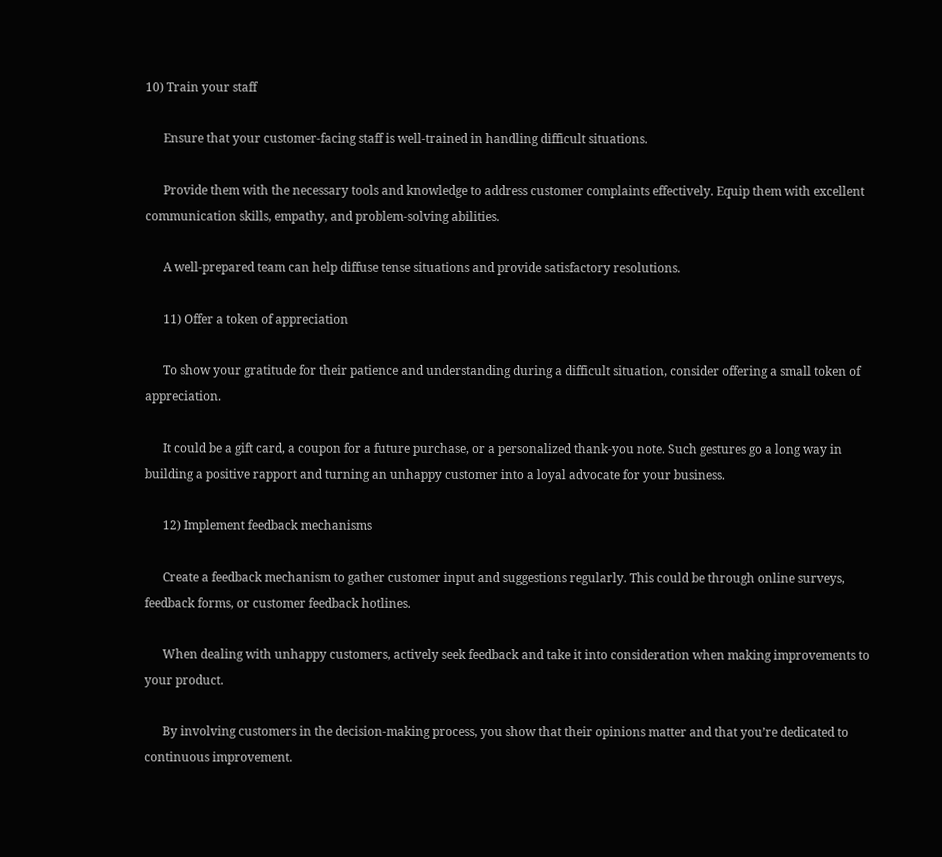10) Train your staff

      Ensure that your customer-facing staff is well-trained in handling difficult situations.

      Provide them with the necessary tools and knowledge to address customer complaints effectively. Equip them with excellent communication skills, empathy, and problem-solving abilities.

      A well-prepared team can help diffuse tense situations and provide satisfactory resolutions.

      11) Offer a token of appreciation

      To show your gratitude for their patience and understanding during a difficult situation, consider offering a small token of appreciation.

      It could be a gift card, a coupon for a future purchase, or a personalized thank-you note. Such gestures go a long way in building a positive rapport and turning an unhappy customer into a loyal advocate for your business.

      12) Implement feedback mechanisms

      Create a feedback mechanism to gather customer input and suggestions regularly. This could be through online surveys, feedback forms, or customer feedback hotlines.

      When dealing with unhappy customers, actively seek feedback and take it into consideration when making improvements to your product.

      By involving customers in the decision-making process, you show that their opinions matter and that you’re dedicated to continuous improvement.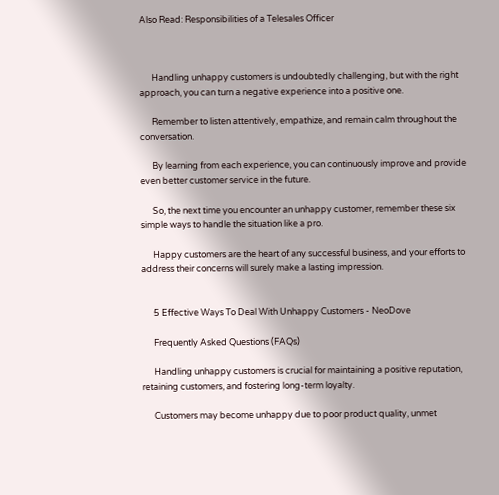Also Read: Responsibilities of a Telesales Officer



      Handling unhappy customers is undoubtedly challenging, but with the right approach, you can turn a negative experience into a positive one.

      Remember to listen attentively, empathize, and remain calm throughout the conversation.

      By learning from each experience, you can continuously improve and provide even better customer service in the future.

      So, the next time you encounter an unhappy customer, remember these six simple ways to handle the situation like a pro.

      Happy customers are the heart of any successful business, and your efforts to address their concerns will surely make a lasting impression.


      5 Effective Ways To Deal With Unhappy Customers - NeoDove

      Frequently Asked Questions (FAQs)

      Handling unhappy customers is crucial for maintaining a positive reputation, retaining customers, and fostering long-term loyalty.

      Customers may become unhappy due to poor product quality, unmet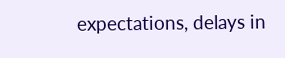expectations, delays in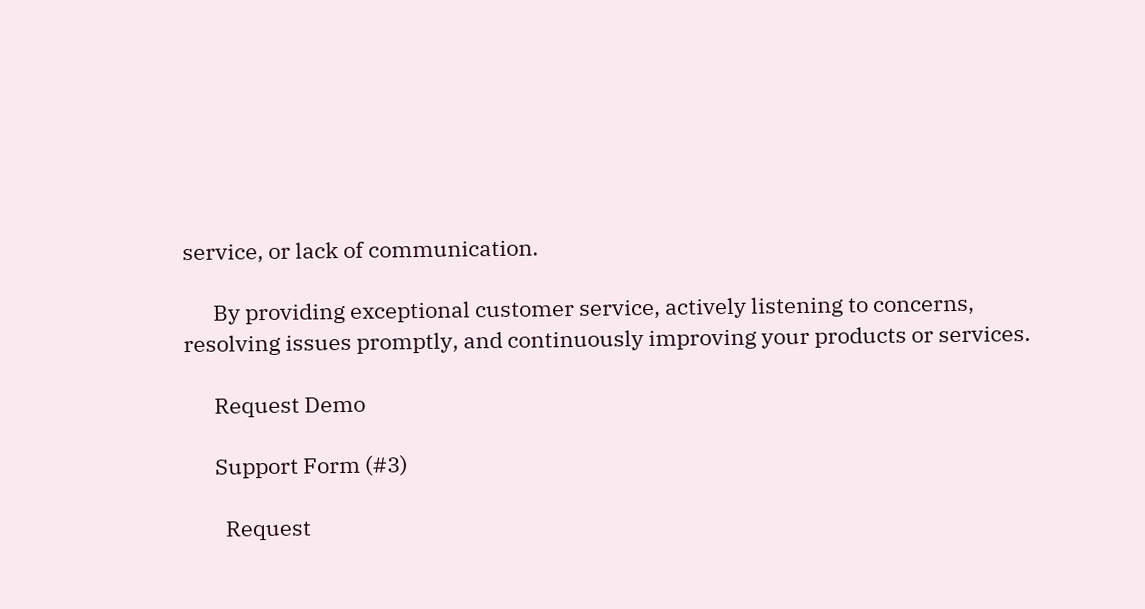service, or lack of communication.

      By providing exceptional customer service, actively listening to concerns, resolving issues promptly, and continuously improving your products or services.

      Request Demo

      Support Form (#3)

        Request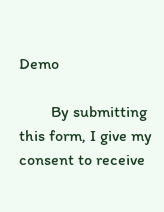Demo

        By submitting this form, I give my consent to receive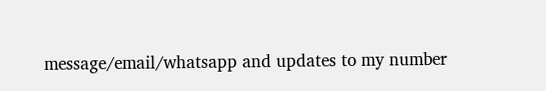message/email/whatsapp and updates to my number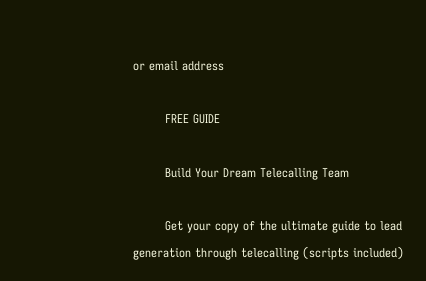or email address

        FREE GUIDE

        Build Your Dream Telecalling Team

        Get your copy of the ultimate guide to lead generation through telecalling (scripts included)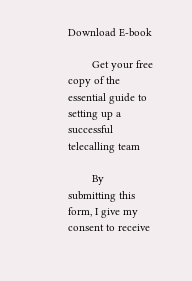Download E-book

        Get your free copy of the essential guide to setting up a successful telecalling team

        By submitting this form, I give my consent to receive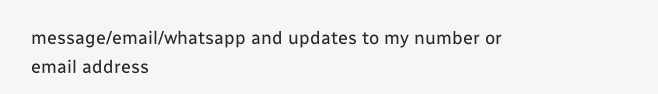message/email/whatsapp and updates to my number or email address